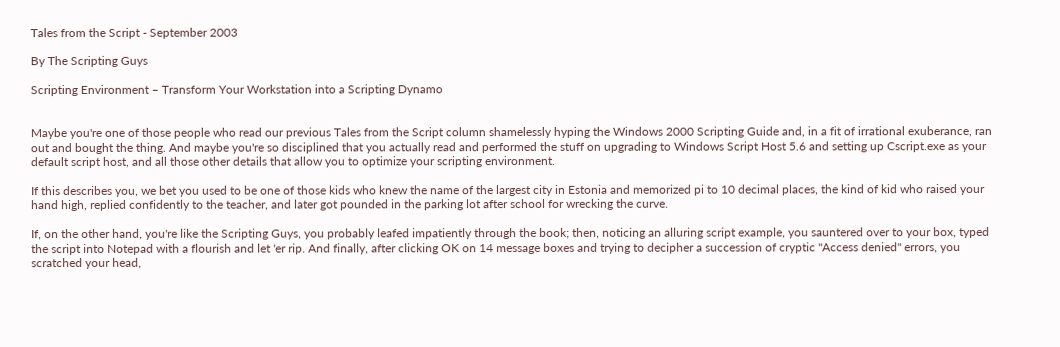Tales from the Script - September 2003

By The Scripting Guys

Scripting Environment – Transform Your Workstation into a Scripting Dynamo


Maybe you're one of those people who read our previous Tales from the Script column shamelessly hyping the Windows 2000 Scripting Guide and, in a fit of irrational exuberance, ran out and bought the thing. And maybe you're so disciplined that you actually read and performed the stuff on upgrading to Windows Script Host 5.6 and setting up Cscript.exe as your default script host, and all those other details that allow you to optimize your scripting environment.

If this describes you, we bet you used to be one of those kids who knew the name of the largest city in Estonia and memorized pi to 10 decimal places, the kind of kid who raised your hand high, replied confidently to the teacher, and later got pounded in the parking lot after school for wrecking the curve.

If, on the other hand, you're like the Scripting Guys, you probably leafed impatiently through the book; then, noticing an alluring script example, you sauntered over to your box, typed the script into Notepad with a flourish and let 'er rip. And finally, after clicking OK on 14 message boxes and trying to decipher a succession of cryptic "Access denied" errors, you scratched your head,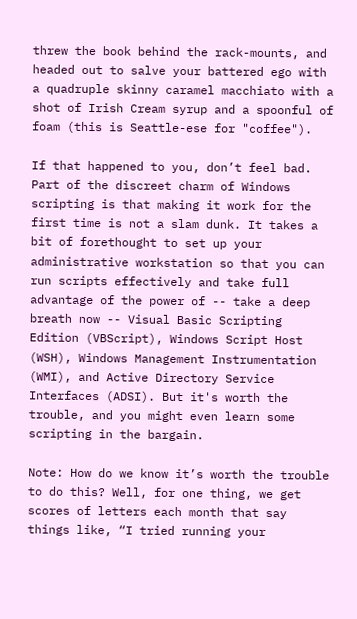threw the book behind the rack-mounts, and headed out to salve your battered ego with a quadruple skinny caramel macchiato with a shot of Irish Cream syrup and a spoonful of foam (this is Seattle-ese for "coffee").

If that happened to you, don’t feel bad. Part of the discreet charm of Windows scripting is that making it work for the first time is not a slam dunk. It takes a bit of forethought to set up your administrative workstation so that you can run scripts effectively and take full advantage of the power of -- take a deep breath now -- Visual Basic Scripting Edition (VBScript), Windows Script Host (WSH), Windows Management Instrumentation (WMI), and Active Directory Service Interfaces (ADSI). But it's worth the trouble, and you might even learn some scripting in the bargain.

Note: How do we know it’s worth the trouble to do this? Well, for one thing, we get scores of letters each month that say things like, “I tried running your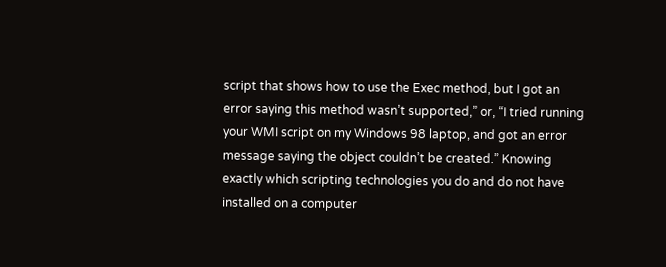script that shows how to use the Exec method, but I got an error saying this method wasn’t supported,” or, “I tried running your WMI script on my Windows 98 laptop, and got an error message saying the object couldn’t be created.” Knowing exactly which scripting technologies you do and do not have installed on a computer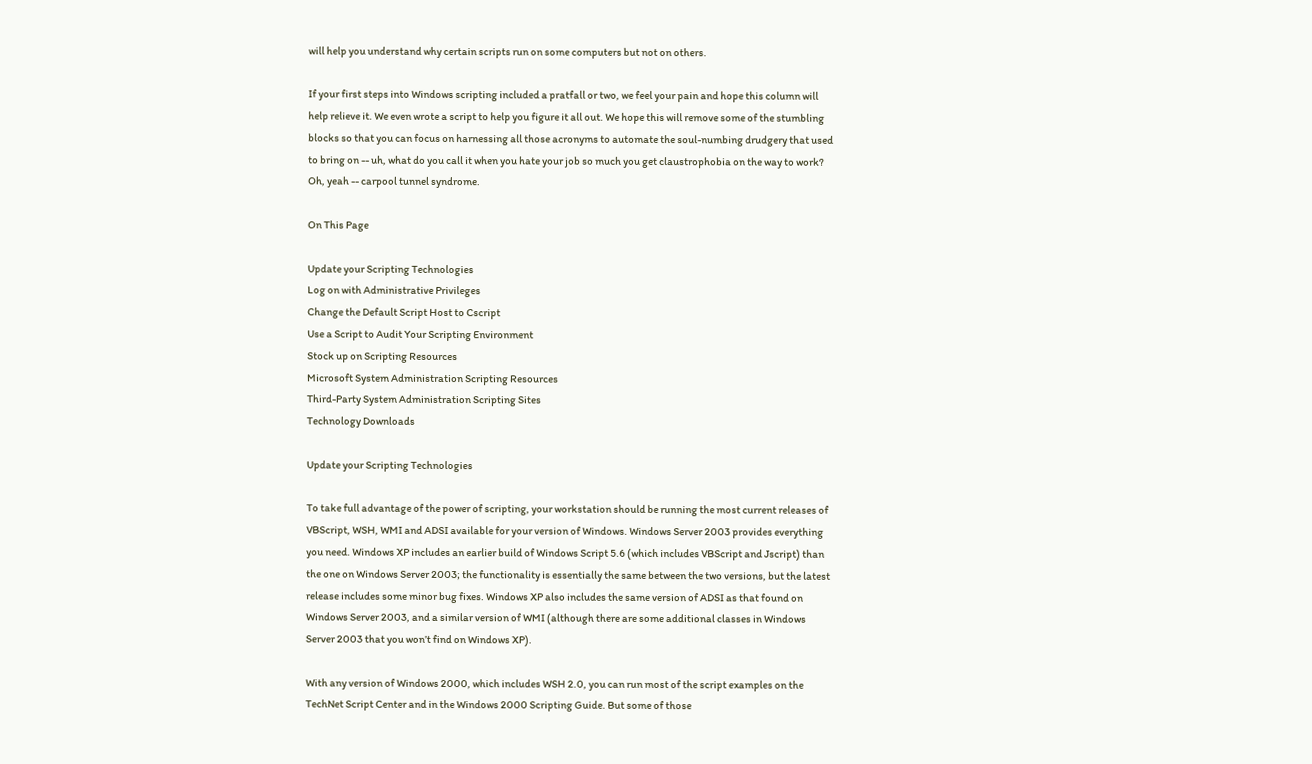will help you understand why certain scripts run on some computers but not on others.

If your first steps into Windows scripting included a pratfall or two, we feel your pain and hope this column will help relieve it. We even wrote a script to help you figure it all out. We hope this will remove some of the stumbling blocks so that you can focus on harnessing all those acronyms to automate the soul-numbing drudgery that used to bring on -- uh, what do you call it when you hate your job so much you get claustrophobia on the way to work? Oh, yeah -- carpool tunnel syndrome.

On This Page

Update your Scripting Technologies
Log on with Administrative Privileges
Change the Default Script Host to Cscript
Use a Script to Audit Your Scripting Environment
Stock up on Scripting Resources
Microsoft System Administration Scripting Resources
Third-Party System Administration Scripting Sites
Technology Downloads

Update your Scripting Technologies

To take full advantage of the power of scripting, your workstation should be running the most current releases of VBScript, WSH, WMI and ADSI available for your version of Windows. Windows Server 2003 provides everything you need. Windows XP includes an earlier build of Windows Script 5.6 (which includes VBScript and Jscript) than the one on Windows Server 2003; the functionality is essentially the same between the two versions, but the latest release includes some minor bug fixes. Windows XP also includes the same version of ADSI as that found on Windows Server 2003, and a similar version of WMI (although there are some additional classes in Windows Server 2003 that you won’t find on Windows XP).

With any version of Windows 2000, which includes WSH 2.0, you can run most of the script examples on the TechNet Script Center and in the Windows 2000 Scripting Guide. But some of those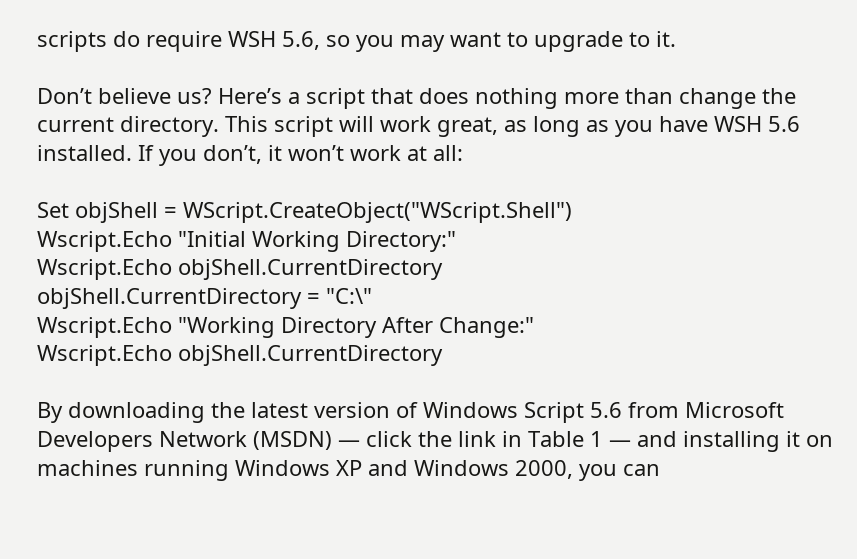scripts do require WSH 5.6, so you may want to upgrade to it.

Don’t believe us? Here’s a script that does nothing more than change the current directory. This script will work great, as long as you have WSH 5.6 installed. If you don’t, it won’t work at all:

Set objShell = WScript.CreateObject("WScript.Shell")
Wscript.Echo "Initial Working Directory:"
Wscript.Echo objShell.CurrentDirectory
objShell.CurrentDirectory = "C:\"
Wscript.Echo "Working Directory After Change:"
Wscript.Echo objShell.CurrentDirectory

By downloading the latest version of Windows Script 5.6 from Microsoft Developers Network (MSDN) — click the link in Table 1 — and installing it on machines running Windows XP and Windows 2000, you can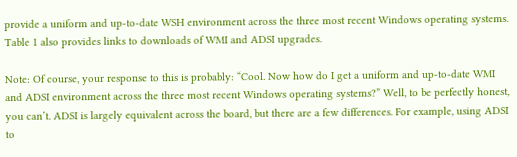provide a uniform and up-to-date WSH environment across the three most recent Windows operating systems. Table 1 also provides links to downloads of WMI and ADSI upgrades.

Note: Of course, your response to this is probably: “Cool. Now how do I get a uniform and up-to-date WMI and ADSI environment across the three most recent Windows operating systems?” Well, to be perfectly honest, you can’t. ADSI is largely equivalent across the board, but there are a few differences. For example, using ADSI to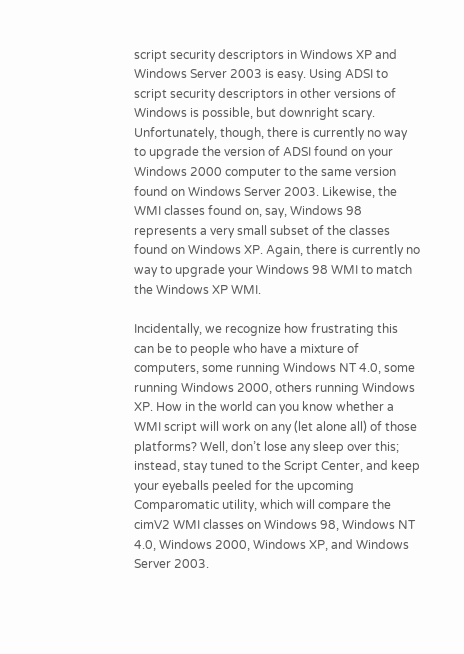script security descriptors in Windows XP and Windows Server 2003 is easy. Using ADSI to script security descriptors in other versions of Windows is possible, but downright scary. Unfortunately, though, there is currently no way to upgrade the version of ADSI found on your Windows 2000 computer to the same version found on Windows Server 2003. Likewise, the WMI classes found on, say, Windows 98 represents a very small subset of the classes found on Windows XP. Again, there is currently no way to upgrade your Windows 98 WMI to match the Windows XP WMI.

Incidentally, we recognize how frustrating this can be to people who have a mixture of computers, some running Windows NT 4.0, some running Windows 2000, others running Windows XP. How in the world can you know whether a WMI script will work on any (let alone all) of those platforms? Well, don’t lose any sleep over this; instead, stay tuned to the Script Center, and keep your eyeballs peeled for the upcoming Comparomatic utility, which will compare the cimV2 WMI classes on Windows 98, Windows NT 4.0, Windows 2000, Windows XP, and Windows Server 2003.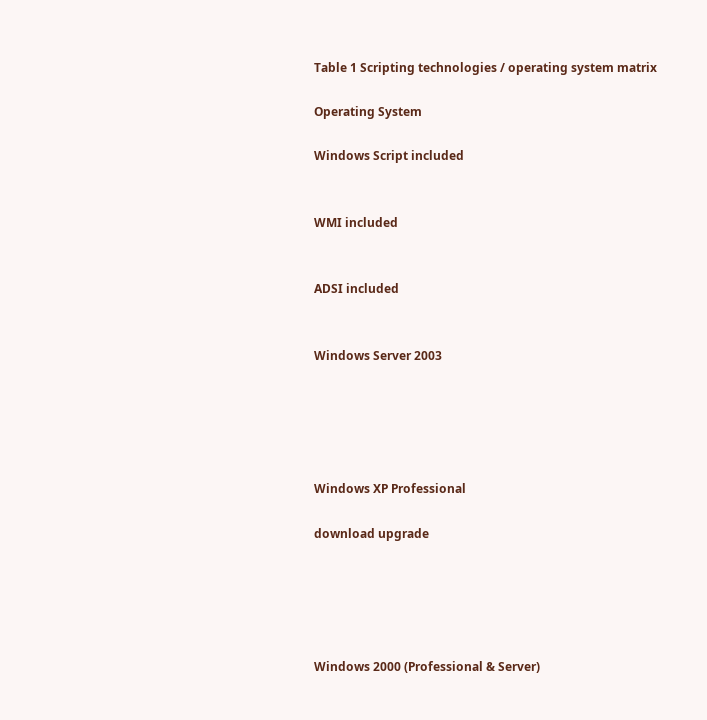Table 1 Scripting technologies / operating system matrix

Operating System

Windows Script included


WMI included


ADSI included


Windows Server 2003





Windows XP Professional

download upgrade





Windows 2000 (Professional & Server)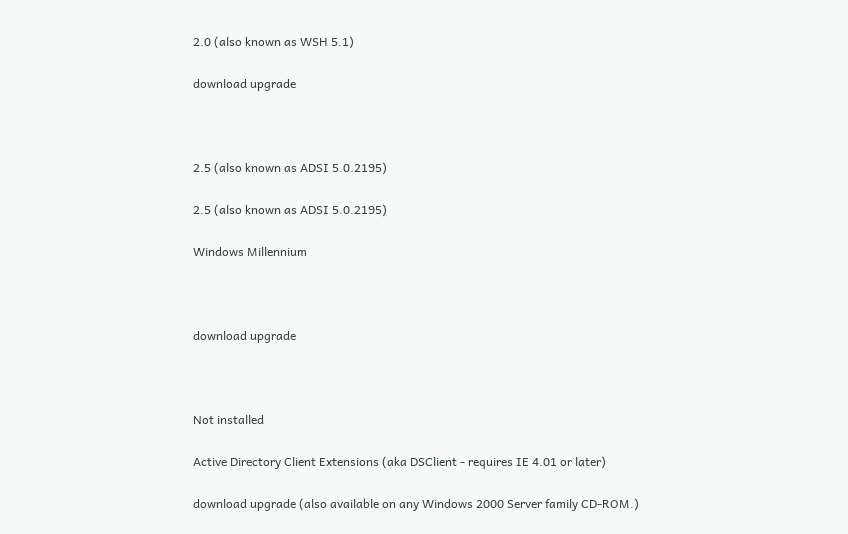2.0 (also known as WSH 5.1)

download upgrade



2.5 (also known as ADSI 5.0.2195)

2.5 (also known as ADSI 5.0.2195)

Windows Millennium



download upgrade



Not installed

Active Directory Client Extensions (aka DSClient - requires IE 4.01 or later)

download upgrade (also available on any Windows 2000 Server family CD-ROM.)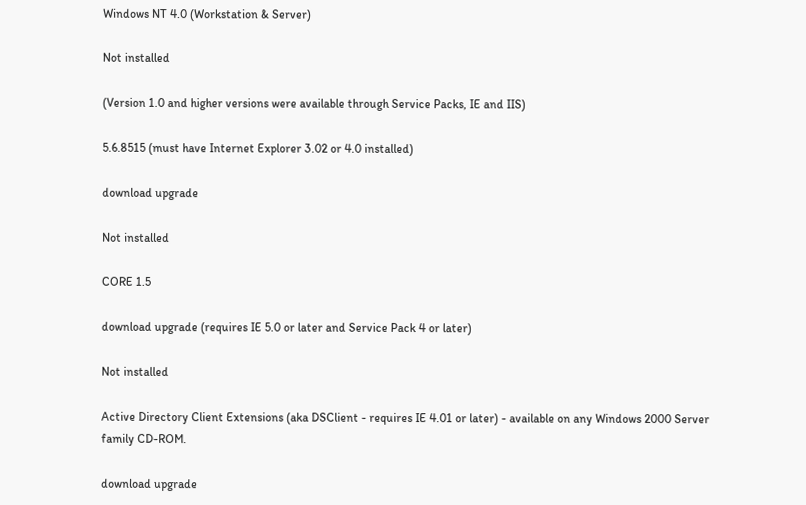Windows NT 4.0 (Workstation & Server)

Not installed

(Version 1.0 and higher versions were available through Service Packs, IE and IIS)

5.6.8515 (must have Internet Explorer 3.02 or 4.0 installed)

download upgrade

Not installed

CORE 1.5

download upgrade (requires IE 5.0 or later and Service Pack 4 or later)

Not installed

Active Directory Client Extensions (aka DSClient - requires IE 4.01 or later) - available on any Windows 2000 Server family CD-ROM.

download upgrade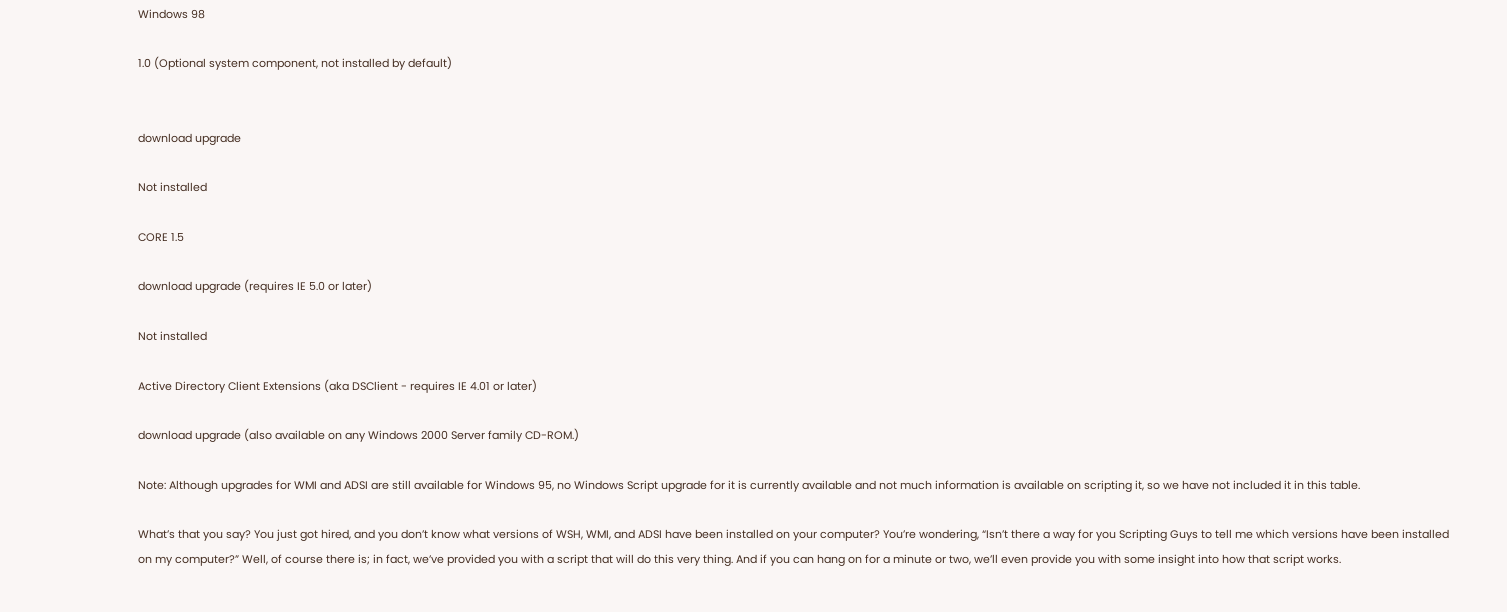Windows 98

1.0 (Optional system component, not installed by default)


download upgrade

Not installed

CORE 1.5

download upgrade (requires IE 5.0 or later)

Not installed

Active Directory Client Extensions (aka DSClient - requires IE 4.01 or later)

download upgrade (also available on any Windows 2000 Server family CD-ROM.)

Note: Although upgrades for WMI and ADSI are still available for Windows 95, no Windows Script upgrade for it is currently available and not much information is available on scripting it, so we have not included it in this table.

What’s that you say? You just got hired, and you don’t know what versions of WSH, WMI, and ADSI have been installed on your computer? You’re wondering, “Isn’t there a way for you Scripting Guys to tell me which versions have been installed on my computer?” Well, of course there is; in fact, we’ve provided you with a script that will do this very thing. And if you can hang on for a minute or two, we’ll even provide you with some insight into how that script works.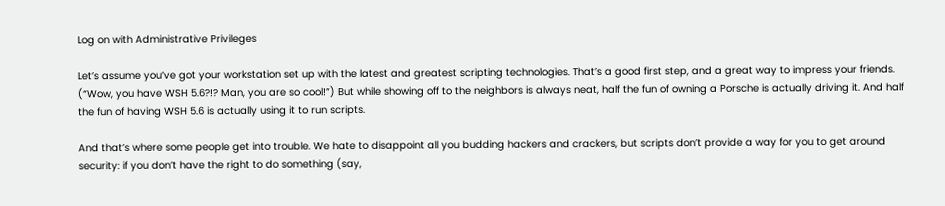Log on with Administrative Privileges

Let’s assume you’ve got your workstation set up with the latest and greatest scripting technologies. That’s a good first step, and a great way to impress your friends. (“Wow, you have WSH 5.6?!? Man, you are so cool!”) But while showing off to the neighbors is always neat, half the fun of owning a Porsche is actually driving it. And half the fun of having WSH 5.6 is actually using it to run scripts.

And that’s where some people get into trouble. We hate to disappoint all you budding hackers and crackers, but scripts don’t provide a way for you to get around security: if you don’t have the right to do something (say,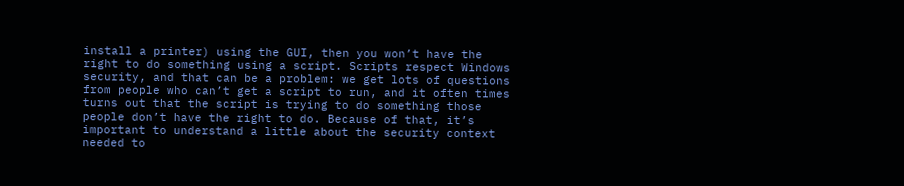install a printer) using the GUI, then you won’t have the right to do something using a script. Scripts respect Windows security, and that can be a problem: we get lots of questions from people who can’t get a script to run, and it often times turns out that the script is trying to do something those people don’t have the right to do. Because of that, it’s important to understand a little about the security context needed to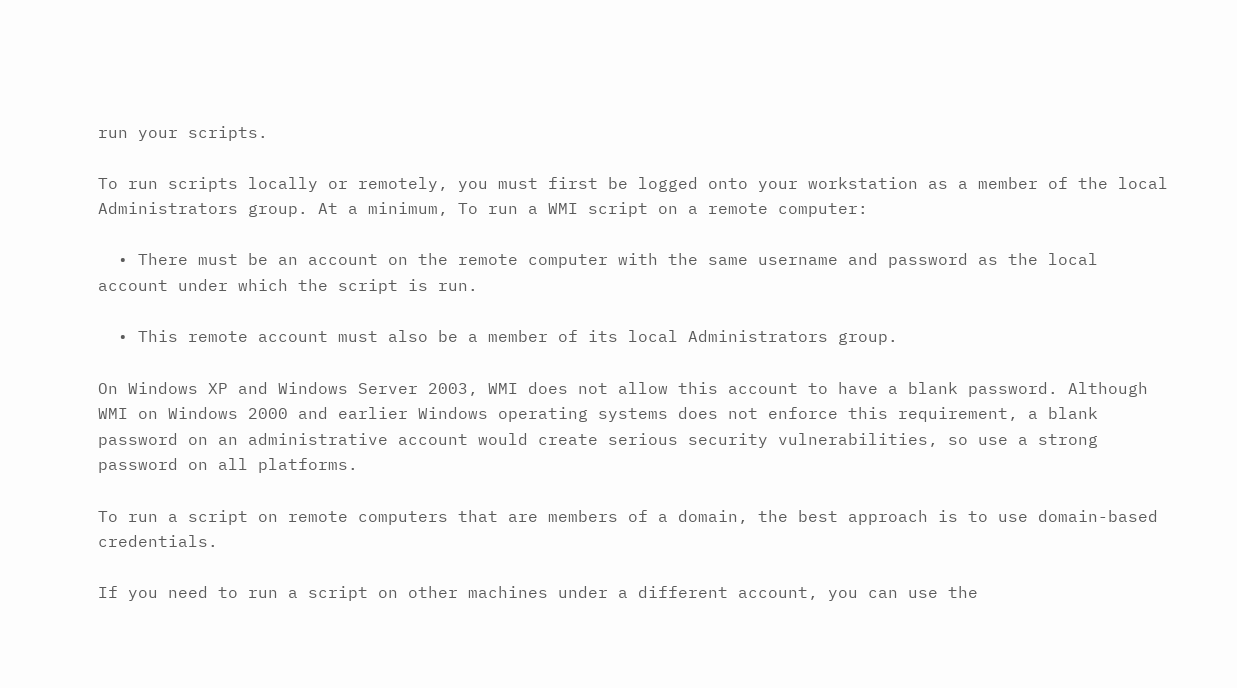run your scripts.

To run scripts locally or remotely, you must first be logged onto your workstation as a member of the local Administrators group. At a minimum, To run a WMI script on a remote computer:

  • There must be an account on the remote computer with the same username and password as the local account under which the script is run.

  • This remote account must also be a member of its local Administrators group.

On Windows XP and Windows Server 2003, WMI does not allow this account to have a blank password. Although WMI on Windows 2000 and earlier Windows operating systems does not enforce this requirement, a blank password on an administrative account would create serious security vulnerabilities, so use a strong password on all platforms.

To run a script on remote computers that are members of a domain, the best approach is to use domain-based credentials.

If you need to run a script on other machines under a different account, you can use the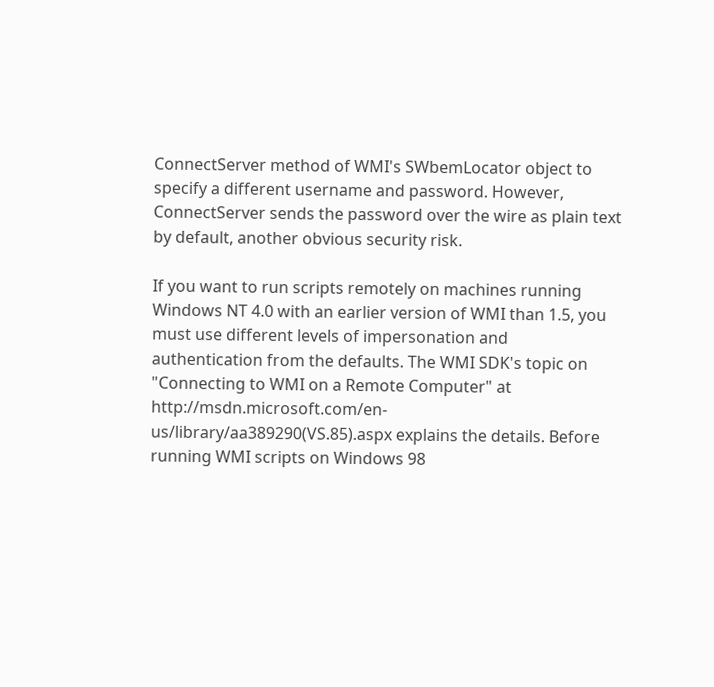ConnectServer method of WMI's SWbemLocator object to specify a different username and password. However, ConnectServer sends the password over the wire as plain text by default, another obvious security risk.

If you want to run scripts remotely on machines running Windows NT 4.0 with an earlier version of WMI than 1.5, you must use different levels of impersonation and authentication from the defaults. The WMI SDK's topic on "Connecting to WMI on a Remote Computer" at http://msdn.microsoft.com/en-us/library/aa389290(VS.85).aspx explains the details. Before running WMI scripts on Windows 98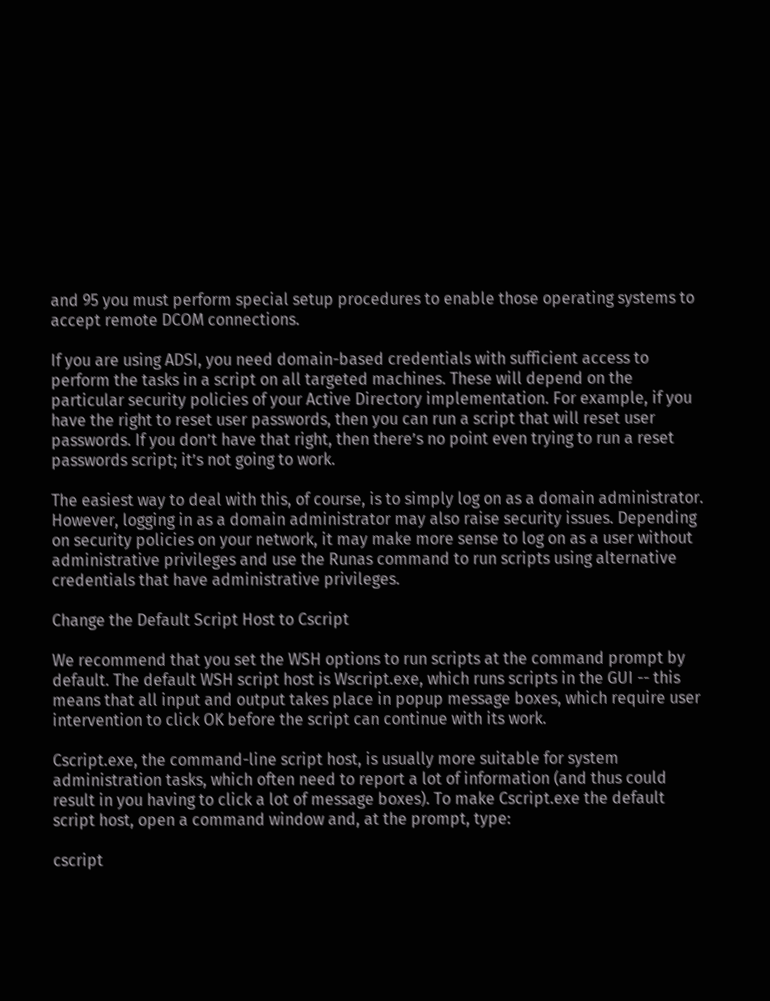and 95 you must perform special setup procedures to enable those operating systems to accept remote DCOM connections.

If you are using ADSI, you need domain-based credentials with sufficient access to perform the tasks in a script on all targeted machines. These will depend on the particular security policies of your Active Directory implementation. For example, if you have the right to reset user passwords, then you can run a script that will reset user passwords. If you don’t have that right, then there’s no point even trying to run a reset passwords script; it’s not going to work.

The easiest way to deal with this, of course, is to simply log on as a domain administrator. However, logging in as a domain administrator may also raise security issues. Depending on security policies on your network, it may make more sense to log on as a user without administrative privileges and use the Runas command to run scripts using alternative credentials that have administrative privileges.

Change the Default Script Host to Cscript

We recommend that you set the WSH options to run scripts at the command prompt by default. The default WSH script host is Wscript.exe, which runs scripts in the GUI -- this means that all input and output takes place in popup message boxes, which require user intervention to click OK before the script can continue with its work.

Cscript.exe, the command-line script host, is usually more suitable for system administration tasks, which often need to report a lot of information (and thus could result in you having to click a lot of message boxes). To make Cscript.exe the default script host, open a command window and, at the prompt, type:

cscript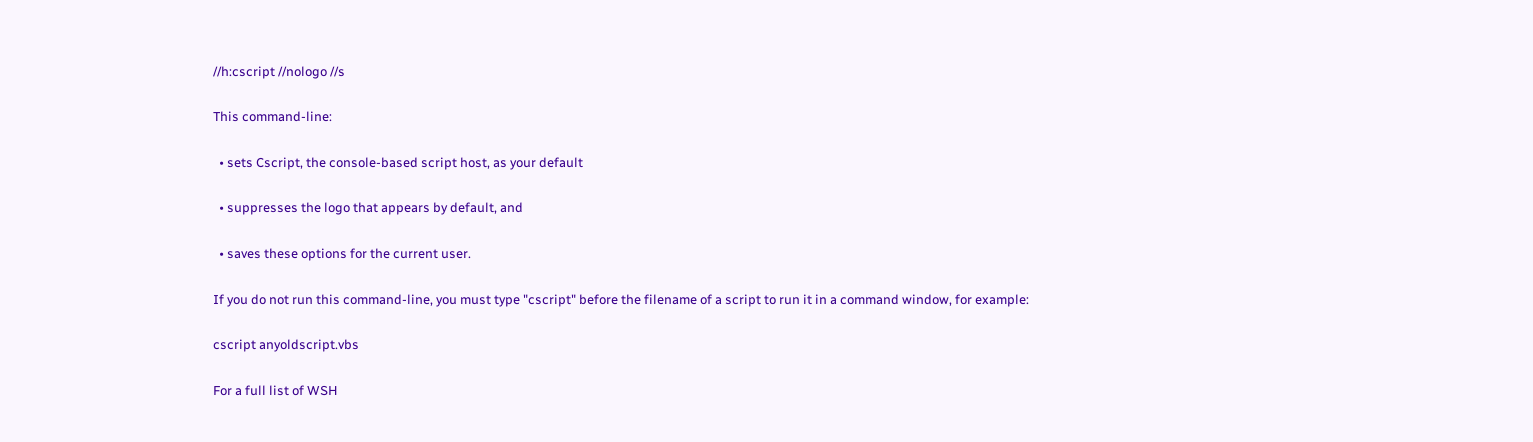//h:cscript //nologo //s

This command-line:

  • sets Cscript, the console-based script host, as your default

  • suppresses the logo that appears by default, and

  • saves these options for the current user.

If you do not run this command-line, you must type "cscript" before the filename of a script to run it in a command window, for example:

cscript anyoldscript.vbs

For a full list of WSH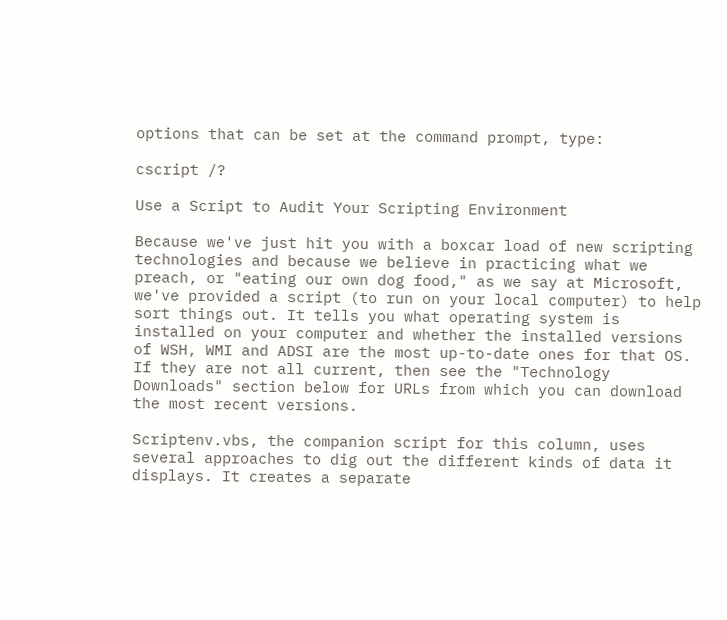options that can be set at the command prompt, type:

cscript /?

Use a Script to Audit Your Scripting Environment

Because we've just hit you with a boxcar load of new scripting technologies and because we believe in practicing what we preach, or "eating our own dog food," as we say at Microsoft, we've provided a script (to run on your local computer) to help sort things out. It tells you what operating system is installed on your computer and whether the installed versions of WSH, WMI and ADSI are the most up-to-date ones for that OS. If they are not all current, then see the "Technology Downloads" section below for URLs from which you can download the most recent versions.

Scriptenv.vbs, the companion script for this column, uses several approaches to dig out the different kinds of data it displays. It creates a separate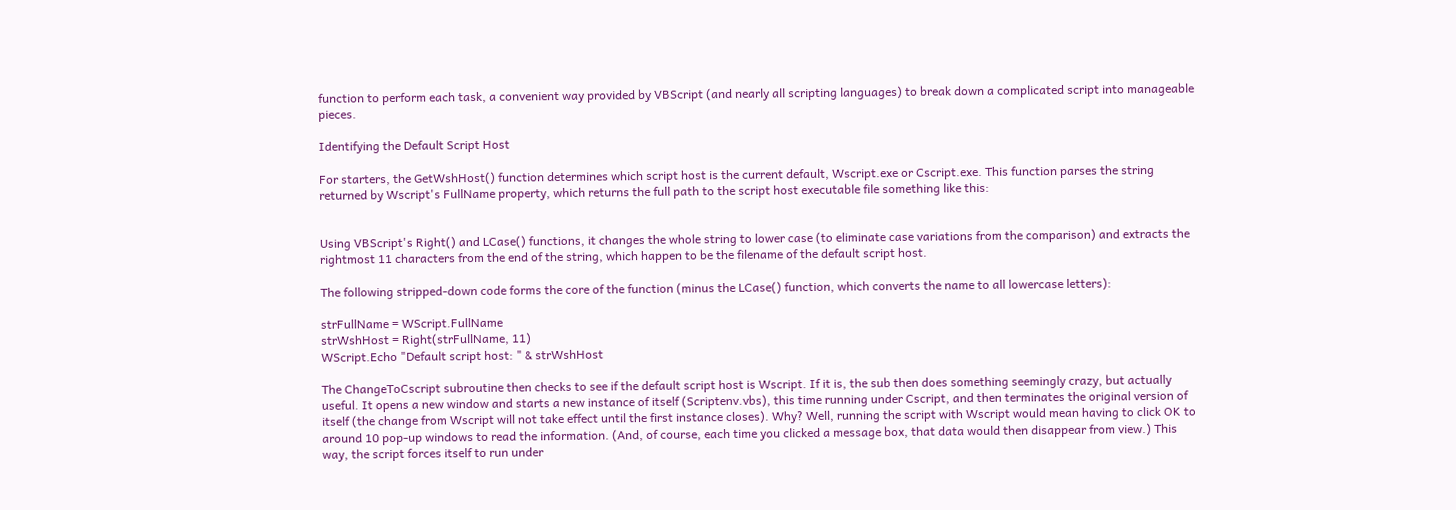function to perform each task, a convenient way provided by VBScript (and nearly all scripting languages) to break down a complicated script into manageable pieces.

Identifying the Default Script Host

For starters, the GetWshHost() function determines which script host is the current default, Wscript.exe or Cscript.exe. This function parses the string returned by Wscript's FullName property, which returns the full path to the script host executable file something like this:


Using VBScript's Right() and LCase() functions, it changes the whole string to lower case (to eliminate case variations from the comparison) and extracts the rightmost 11 characters from the end of the string, which happen to be the filename of the default script host.

The following stripped-down code forms the core of the function (minus the LCase() function, which converts the name to all lowercase letters):

strFullName = WScript.FullName
strWshHost = Right(strFullName, 11)
WScript.Echo "Default script host: " & strWshHost

The ChangeToCscript subroutine then checks to see if the default script host is Wscript. If it is, the sub then does something seemingly crazy, but actually useful. It opens a new window and starts a new instance of itself (Scriptenv.vbs), this time running under Cscript, and then terminates the original version of itself (the change from Wscript will not take effect until the first instance closes). Why? Well, running the script with Wscript would mean having to click OK to around 10 pop-up windows to read the information. (And, of course, each time you clicked a message box, that data would then disappear from view.) This way, the script forces itself to run under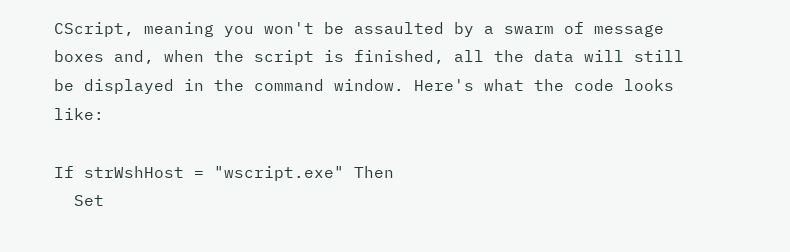CScript, meaning you won't be assaulted by a swarm of message boxes and, when the script is finished, all the data will still be displayed in the command window. Here's what the code looks like:

If strWshHost = "wscript.exe" Then
  Set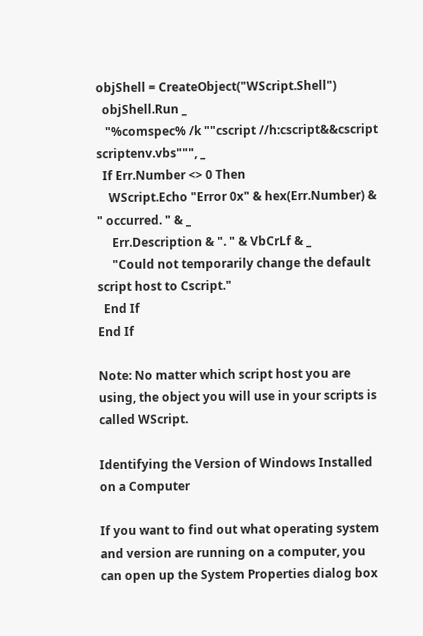objShell = CreateObject("WScript.Shell")
  objShell.Run _
   "%comspec% /k ""cscript //h:cscript&&cscript scriptenv.vbs""", _
  If Err.Number <> 0 Then
    WScript.Echo "Error 0x" & hex(Err.Number) & " occurred. " & _
     Err.Description & ". " & VbCrLf & _
     "Could not temporarily change the default script host to Cscript."
  End If
End If

Note: No matter which script host you are using, the object you will use in your scripts is called WScript.

Identifying the Version of Windows Installed on a Computer

If you want to find out what operating system and version are running on a computer, you can open up the System Properties dialog box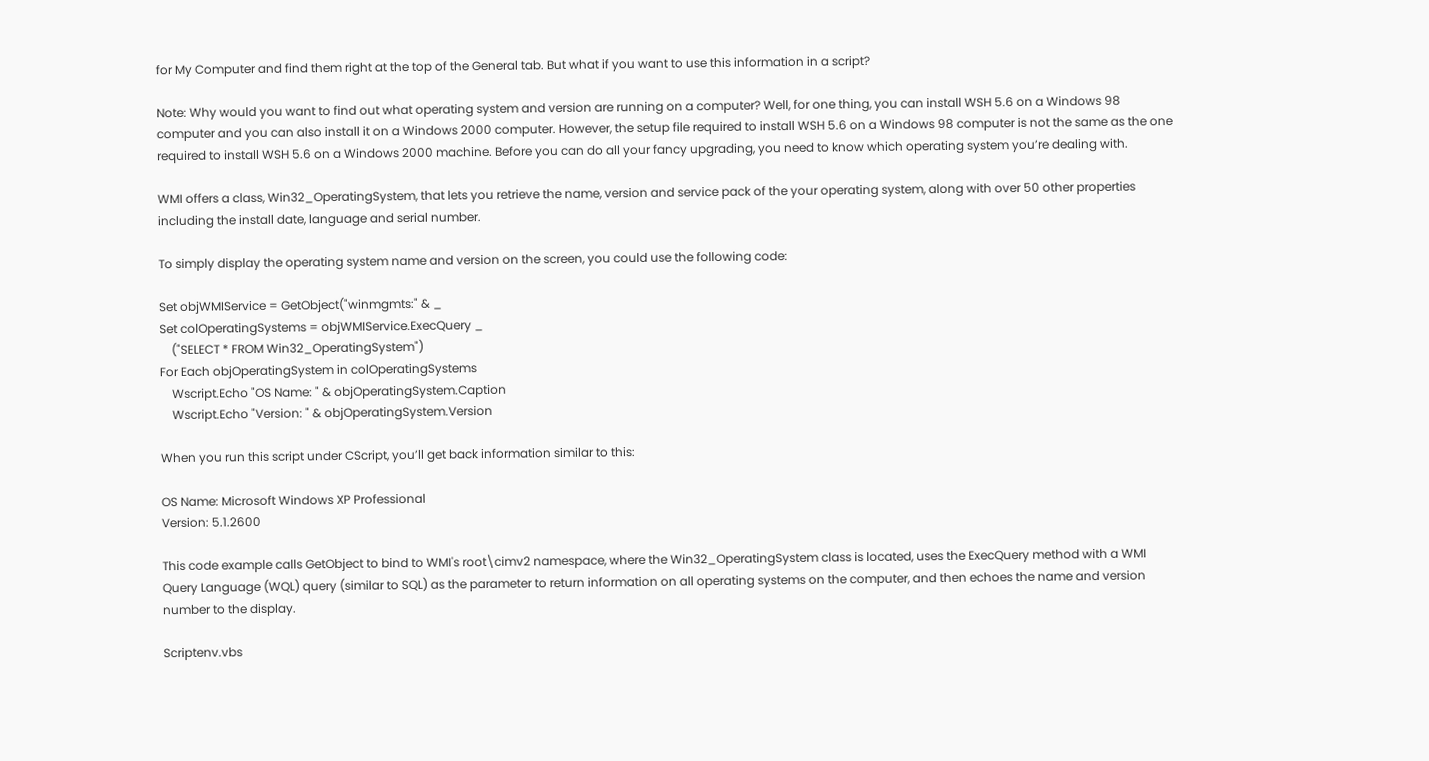for My Computer and find them right at the top of the General tab. But what if you want to use this information in a script?

Note: Why would you want to find out what operating system and version are running on a computer? Well, for one thing, you can install WSH 5.6 on a Windows 98 computer and you can also install it on a Windows 2000 computer. However, the setup file required to install WSH 5.6 on a Windows 98 computer is not the same as the one required to install WSH 5.6 on a Windows 2000 machine. Before you can do all your fancy upgrading, you need to know which operating system you’re dealing with.

WMI offers a class, Win32_OperatingSystem, that lets you retrieve the name, version and service pack of the your operating system, along with over 50 other properties including the install date, language and serial number.

To simply display the operating system name and version on the screen, you could use the following code:

Set objWMIService = GetObject("winmgmts:" & _
Set colOperatingSystems = objWMIService.ExecQuery _
    ("SELECT * FROM Win32_OperatingSystem")
For Each objOperatingSystem in colOperatingSystems
    Wscript.Echo "OS Name: " & objOperatingSystem.Caption
    Wscript.Echo "Version: " & objOperatingSystem.Version

When you run this script under CScript, you’ll get back information similar to this:

OS Name: Microsoft Windows XP Professional
Version: 5.1.2600

This code example calls GetObject to bind to WMI's root\cimv2 namespace, where the Win32_OperatingSystem class is located, uses the ExecQuery method with a WMI Query Language (WQL) query (similar to SQL) as the parameter to return information on all operating systems on the computer, and then echoes the name and version number to the display.

Scriptenv.vbs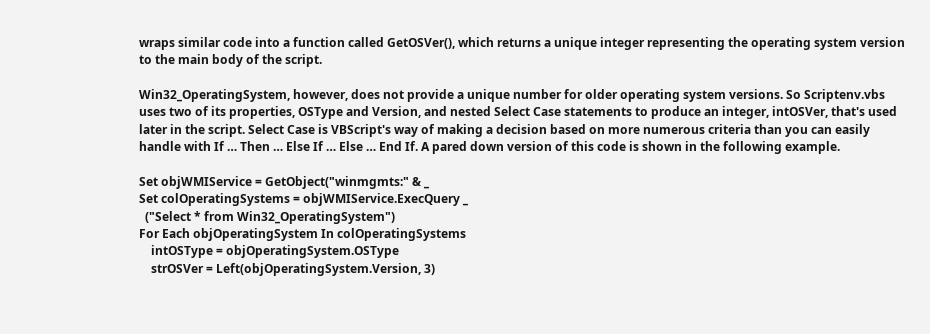wraps similar code into a function called GetOSVer(), which returns a unique integer representing the operating system version to the main body of the script.

Win32_OperatingSystem, however, does not provide a unique number for older operating system versions. So Scriptenv.vbs uses two of its properties, OSType and Version, and nested Select Case statements to produce an integer, intOSVer, that's used later in the script. Select Case is VBScript's way of making a decision based on more numerous criteria than you can easily handle with If … Then … Else If … Else … End If. A pared down version of this code is shown in the following example.

Set objWMIService = GetObject("winmgmts:" & _
Set colOperatingSystems = objWMIService.ExecQuery _
  ("Select * from Win32_OperatingSystem")
For Each objOperatingSystem In colOperatingSystems
    intOSType = objOperatingSystem.OSType
    strOSVer = Left(objOperatingSystem.Version, 3)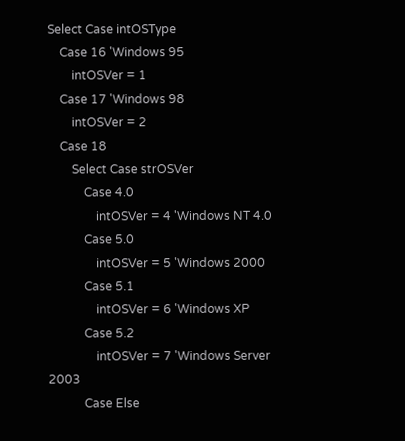Select Case intOSType
    Case 16 'Windows 95
        intOSVer = 1
    Case 17 'Windows 98
        intOSVer = 2
    Case 18
        Select Case strOSVer
            Case 4.0
                intOSVer = 4 'Windows NT 4.0
            Case 5.0
                intOSVer = 5 'Windows 2000
            Case 5.1
                intOSVer = 6 'Windows XP
            Case 5.2
                intOSVer = 7 'Windows Server 2003
            Case Else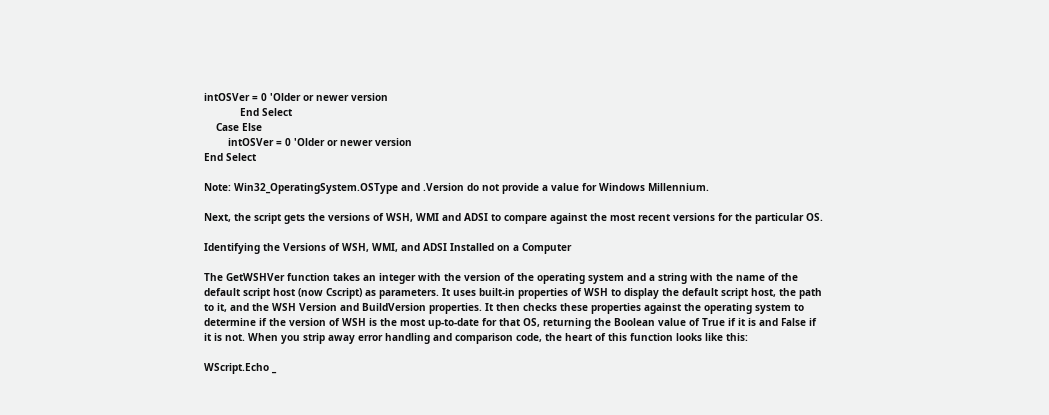intOSVer = 0 'Older or newer version
            End Select
    Case Else
        intOSVer = 0 'Older or newer version
End Select

Note: Win32_OperatingSystem.OSType and .Version do not provide a value for Windows Millennium.

Next, the script gets the versions of WSH, WMI and ADSI to compare against the most recent versions for the particular OS.

Identifying the Versions of WSH, WMI, and ADSI Installed on a Computer

The GetWSHVer function takes an integer with the version of the operating system and a string with the name of the default script host (now Cscript) as parameters. It uses built-in properties of WSH to display the default script host, the path to it, and the WSH Version and BuildVersion properties. It then checks these properties against the operating system to determine if the version of WSH is the most up-to-date for that OS, returning the Boolean value of True if it is and False if it is not. When you strip away error handling and comparison code, the heart of this function looks like this:

WScript.Echo _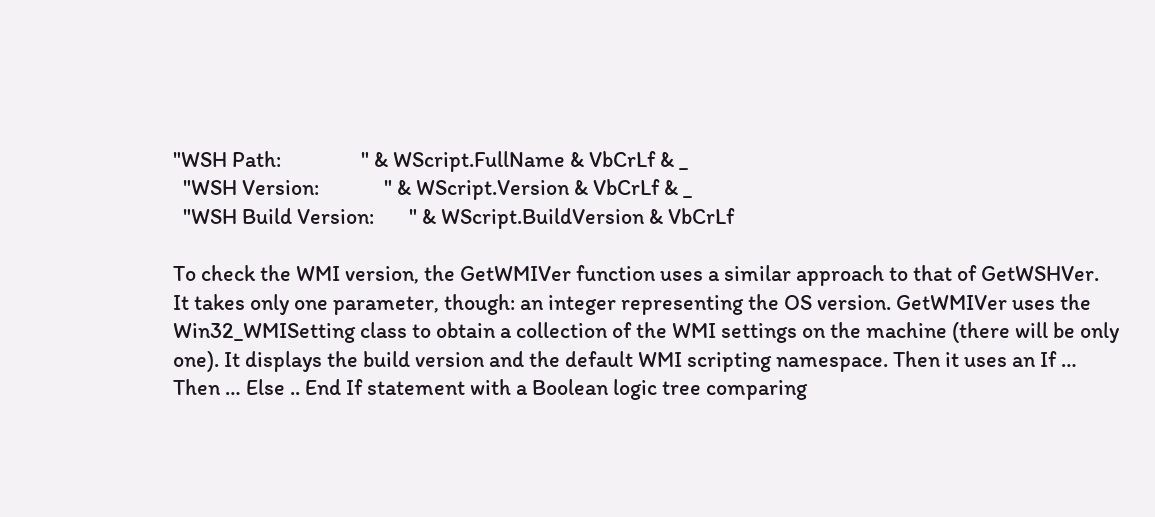"WSH Path:                " & WScript.FullName & VbCrLf & _
  "WSH Version:             " & WScript.Version & VbCrLf & _
  "WSH Build Version:       " & WScript.BuildVersion & VbCrLf

To check the WMI version, the GetWMIVer function uses a similar approach to that of GetWSHVer. It takes only one parameter, though: an integer representing the OS version. GetWMIVer uses the Win32_WMISetting class to obtain a collection of the WMI settings on the machine (there will be only one). It displays the build version and the default WMI scripting namespace. Then it uses an If … Then … Else .. End If statement with a Boolean logic tree comparing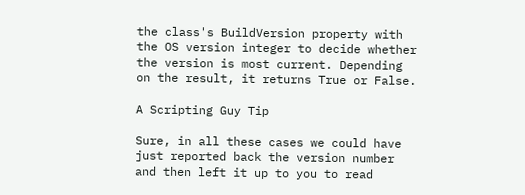the class's BuildVersion property with the OS version integer to decide whether the version is most current. Depending on the result, it returns True or False.

A Scripting Guy Tip

Sure, in all these cases we could have just reported back the version number and then left it up to you to read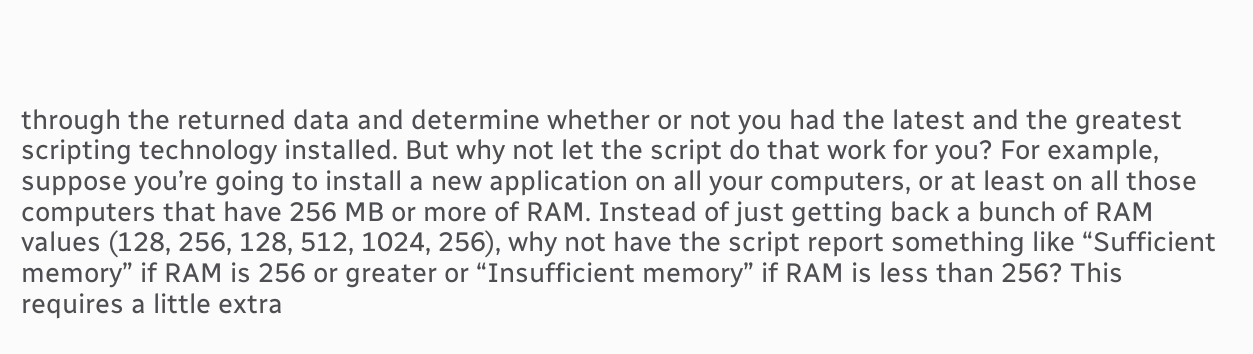through the returned data and determine whether or not you had the latest and the greatest scripting technology installed. But why not let the script do that work for you? For example, suppose you’re going to install a new application on all your computers, or at least on all those computers that have 256 MB or more of RAM. Instead of just getting back a bunch of RAM values (128, 256, 128, 512, 1024, 256), why not have the script report something like “Sufficient memory” if RAM is 256 or greater or “Insufficient memory” if RAM is less than 256? This requires a little extra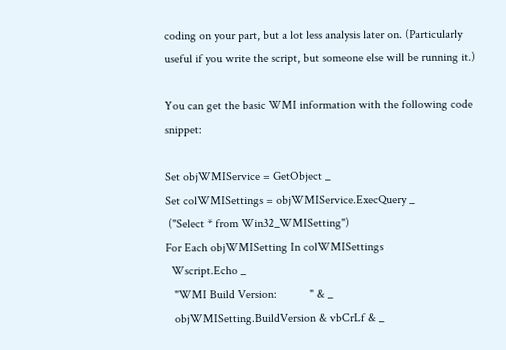coding on your part, but a lot less analysis later on. (Particularly useful if you write the script, but someone else will be running it.)

You can get the basic WMI information with the following code snippet:

Set objWMIService = GetObject _
Set colWMISettings = objWMIService.ExecQuery _
 ("Select * from Win32_WMISetting")
For Each objWMISetting In colWMISettings
  Wscript.Echo _
   "WMI Build Version:           " & _
   objWMISetting.BuildVersion & vbCrLf & _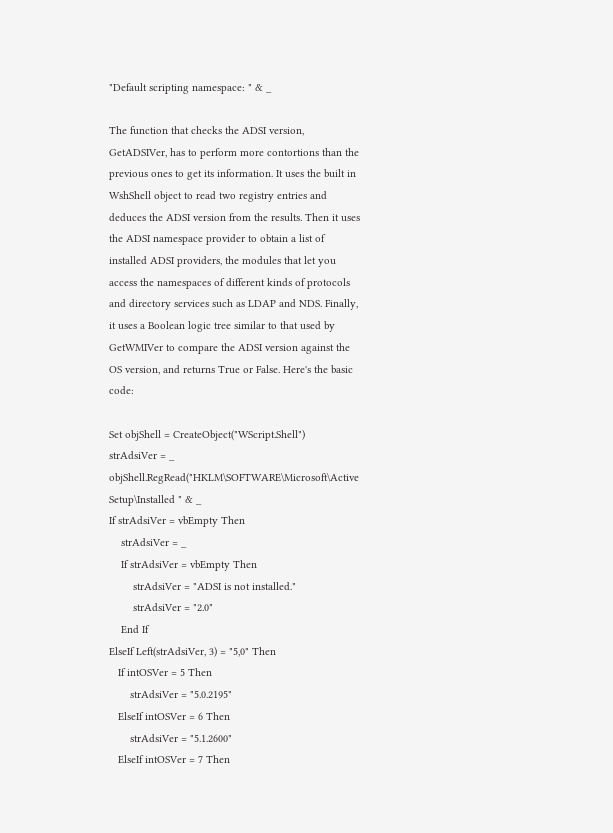"Default scripting namespace: " & _

The function that checks the ADSI version, GetADSIVer, has to perform more contortions than the previous ones to get its information. It uses the built in WshShell object to read two registry entries and deduces the ADSI version from the results. Then it uses the ADSI namespace provider to obtain a list of installed ADSI providers, the modules that let you access the namespaces of different kinds of protocols and directory services such as LDAP and NDS. Finally, it uses a Boolean logic tree similar to that used by GetWMIVer to compare the ADSI version against the OS version, and returns True or False. Here's the basic code:

Set objShell = CreateObject("WScript.Shell")
strAdsiVer = _
objShell.RegRead("HKLM\SOFTWARE\Microsoft\Active Setup\Installed " & _
If strAdsiVer = vbEmpty Then
    strAdsiVer = _
    If strAdsiVer = vbEmpty Then
        strAdsiVer = "ADSI is not installed."
        strAdsiVer = "2.0"
    End If
ElseIf Left(strAdsiVer, 3) = "5,0" Then
   If intOSVer = 5 Then
       strAdsiVer = "5.0.2195"
   ElseIf intOSVer = 6 Then
       strAdsiVer = "5.1.2600"
   ElseIf intOSVer = 7 Then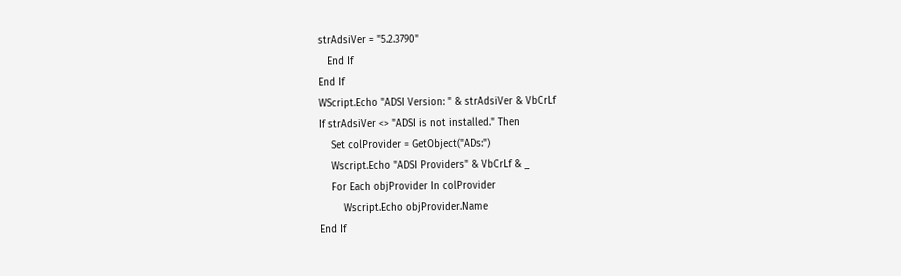strAdsiVer = "5.2.3790"
   End If
End If
WScript.Echo "ADSI Version: " & strAdsiVer & VbCrLf
If strAdsiVer <> "ADSI is not installed." Then
    Set colProvider = GetObject("ADs:")
    Wscript.Echo "ADSI Providers" & VbCrLf & _
    For Each objProvider In colProvider
        Wscript.Echo objProvider.Name
End If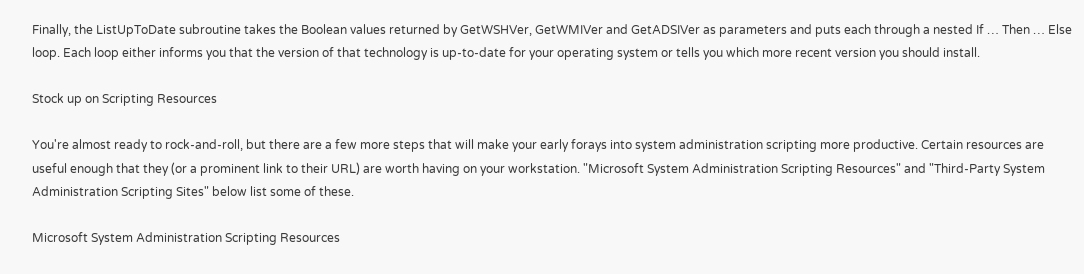Finally, the ListUpToDate subroutine takes the Boolean values returned by GetWSHVer, GetWMIVer and GetADSIVer as parameters and puts each through a nested If … Then … Else loop. Each loop either informs you that the version of that technology is up-to-date for your operating system or tells you which more recent version you should install.

Stock up on Scripting Resources

You're almost ready to rock-and-roll, but there are a few more steps that will make your early forays into system administration scripting more productive. Certain resources are useful enough that they (or a prominent link to their URL) are worth having on your workstation. "Microsoft System Administration Scripting Resources" and "Third-Party System Administration Scripting Sites" below list some of these.

Microsoft System Administration Scripting Resources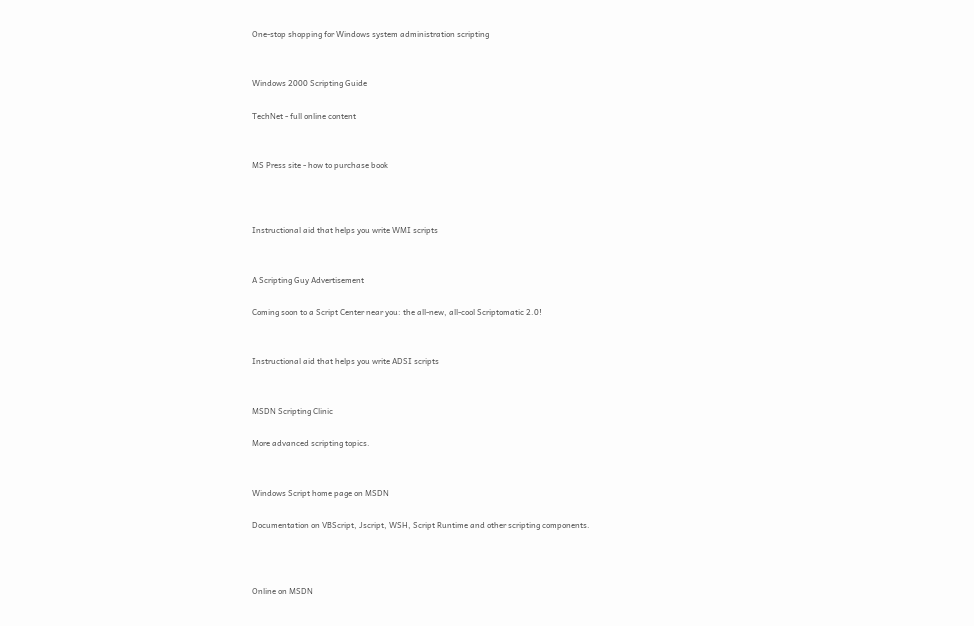One-stop shopping for Windows system administration scripting


Windows 2000 Scripting Guide

TechNet - full online content


MS Press site - how to purchase book



Instructional aid that helps you write WMI scripts


A Scripting Guy Advertisement

Coming soon to a Script Center near you: the all-new, all-cool Scriptomatic 2.0!


Instructional aid that helps you write ADSI scripts


MSDN Scripting Clinic

More advanced scripting topics.


Windows Script home page on MSDN

Documentation on VBScript, Jscript, WSH, Script Runtime and other scripting components.



Online on MSDN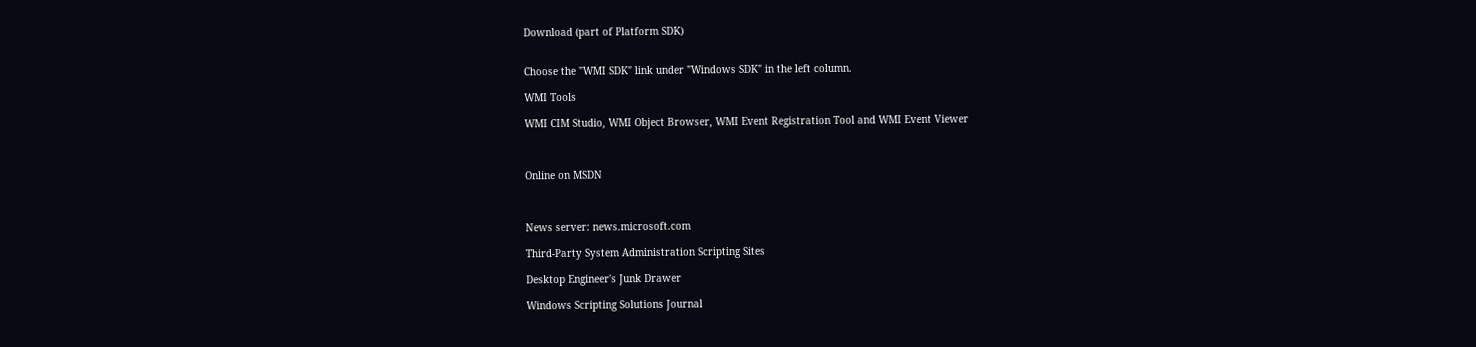Download (part of Platform SDK)


Choose the "WMI SDK" link under "Windows SDK" in the left column.

WMI Tools

WMI CIM Studio, WMI Object Browser, WMI Event Registration Tool and WMI Event Viewer



Online on MSDN



News server: news.microsoft.com

Third-Party System Administration Scripting Sites

Desktop Engineer's Junk Drawer

Windows Scripting Solutions Journal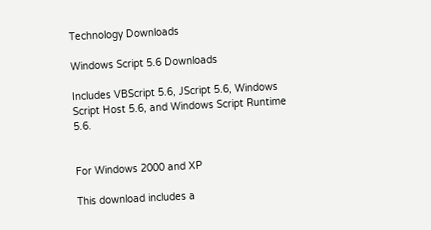Technology Downloads

Windows Script 5.6 Downloads

Includes VBScript 5.6, JScript 5.6, Windows Script Host 5.6, and Windows Script Runtime 5.6.


For Windows 2000 and XP

This download includes a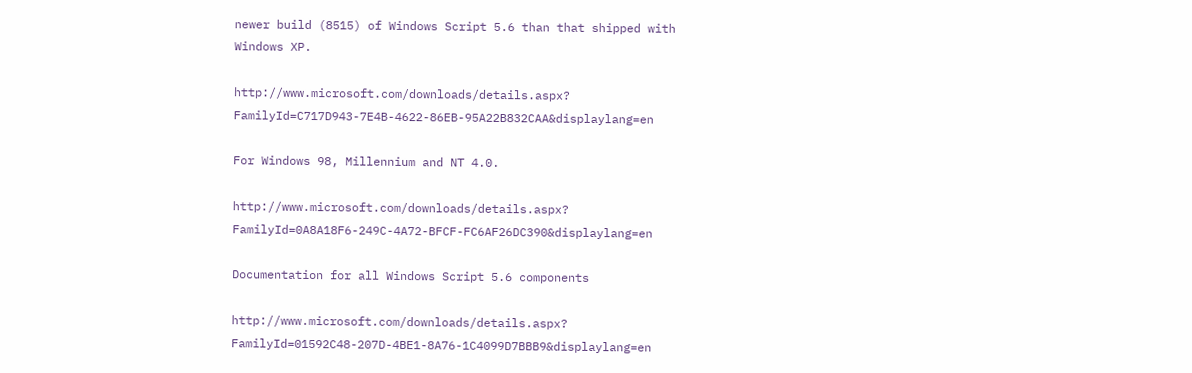newer build (8515) of Windows Script 5.6 than that shipped with Windows XP.

http://www.microsoft.com/downloads/details.aspx? FamilyId=C717D943-7E4B-4622-86EB-95A22B832CAA&displaylang=en

For Windows 98, Millennium and NT 4.0.

http://www.microsoft.com/downloads/details.aspx? FamilyId=0A8A18F6-249C-4A72-BFCF-FC6AF26DC390&displaylang=en

Documentation for all Windows Script 5.6 components

http://www.microsoft.com/downloads/details.aspx? FamilyId=01592C48-207D-4BE1-8A76-1C4099D7BBB9&displaylang=en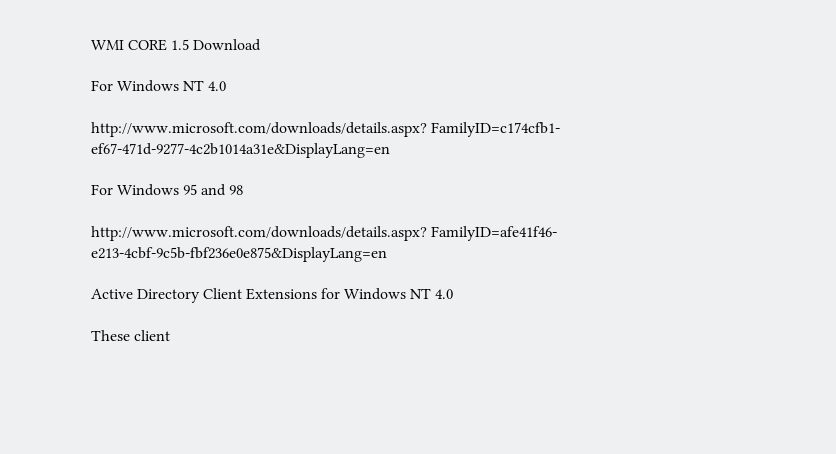WMI CORE 1.5 Download

For Windows NT 4.0

http://www.microsoft.com/downloads/details.aspx? FamilyID=c174cfb1-ef67-471d-9277-4c2b1014a31e&DisplayLang=en

For Windows 95 and 98

http://www.microsoft.com/downloads/details.aspx? FamilyID=afe41f46-e213-4cbf-9c5b-fbf236e0e875&DisplayLang=en

Active Directory Client Extensions for Windows NT 4.0

These client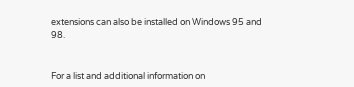extensions can also be installed on Windows 95 and 98.


For a list and additional information on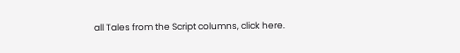all Tales from the Script columns, click here.